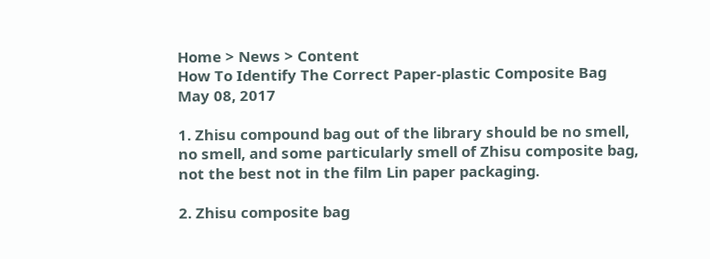Home > News > Content
How To Identify The Correct Paper-plastic Composite Bag
May 08, 2017

1. Zhisu compound bag out of the library should be no smell, no smell, and some particularly smell of Zhisu composite bag, not the best not in the film Lin paper packaging.

2. Zhisu composite bag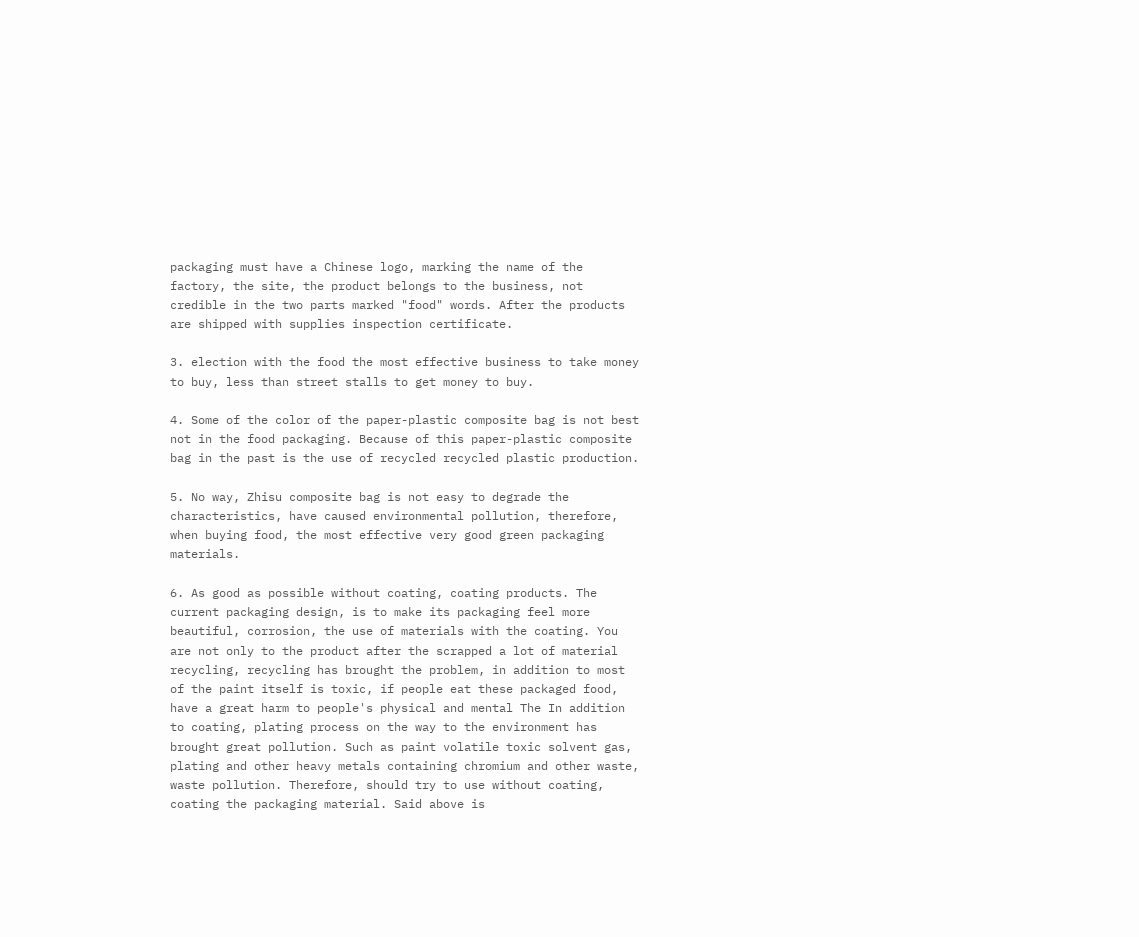packaging must have a Chinese logo, marking the name of the factory, the site, the product belongs to the business, not credible in the two parts marked "food" words. After the products are shipped with supplies inspection certificate.

3. election with the food the most effective business to take money to buy, less than street stalls to get money to buy.

4. Some of the color of the paper-plastic composite bag is not best not in the food packaging. Because of this paper-plastic composite bag in the past is the use of recycled recycled plastic production.

5. No way, Zhisu composite bag is not easy to degrade the characteristics, have caused environmental pollution, therefore, when buying food, the most effective very good green packaging materials.

6. As good as possible without coating, coating products. The current packaging design, is to make its packaging feel more beautiful, corrosion, the use of materials with the coating. You are not only to the product after the scrapped a lot of material recycling, recycling has brought the problem, in addition to most of the paint itself is toxic, if people eat these packaged food, have a great harm to people's physical and mental The In addition to coating, plating process on the way to the environment has brought great pollution. Such as paint volatile toxic solvent gas, plating and other heavy metals containing chromium and other waste, waste pollution. Therefore, should try to use without coating, coating the packaging material. Said above is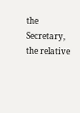the Secretary, the relative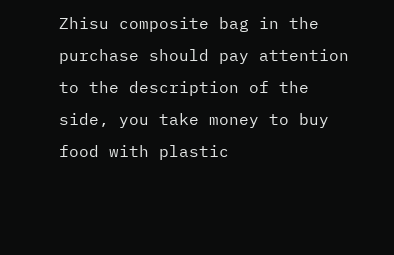Zhisu composite bag in the purchase should pay attention to the description of the side, you take money to buy food with plastic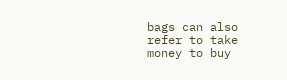bags can also refer to take money to buy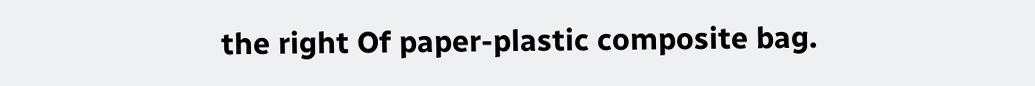the right Of paper-plastic composite bag.